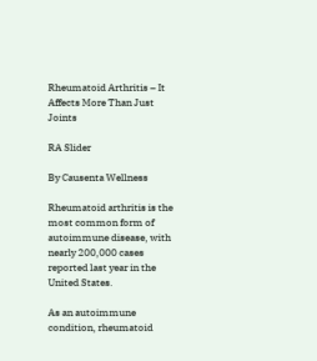Rheumatoid Arthritis – It Affects More Than Just Joints

RA Slider

By Causenta Wellness

Rheumatoid arthritis is the most common form of autoimmune disease, with nearly 200,000 cases reported last year in the United States.

As an autoimmune condition, rheumatoid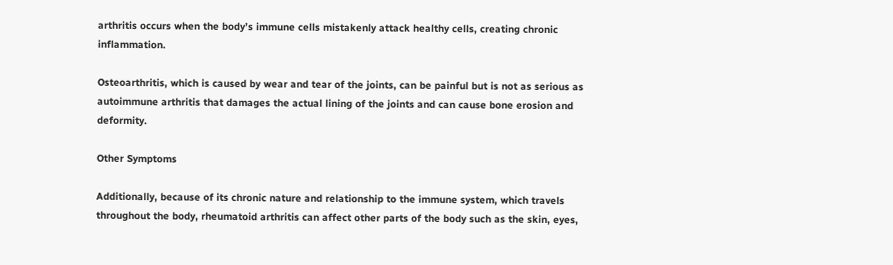arthritis occurs when the body’s immune cells mistakenly attack healthy cells, creating chronic inflammation.

Osteoarthritis, which is caused by wear and tear of the joints, can be painful but is not as serious as autoimmune arthritis that damages the actual lining of the joints and can cause bone erosion and deformity.

Other Symptoms

Additionally, because of its chronic nature and relationship to the immune system, which travels throughout the body, rheumatoid arthritis can affect other parts of the body such as the skin, eyes,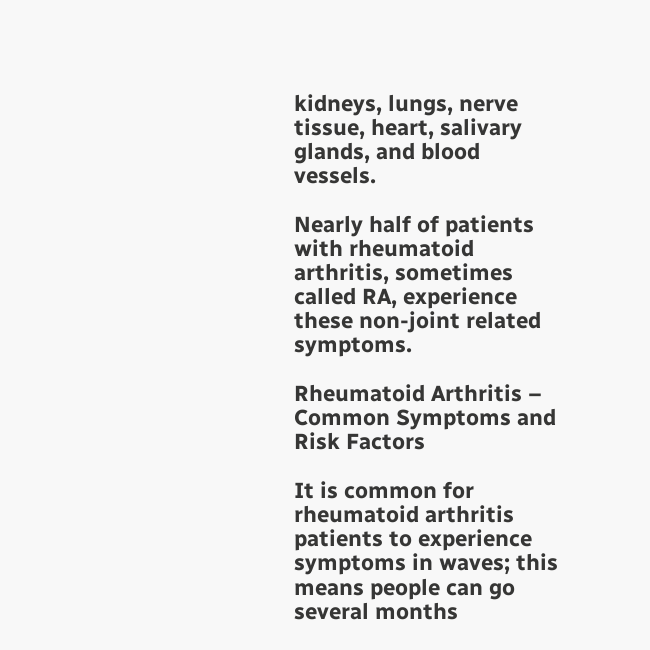kidneys, lungs, nerve tissue, heart, salivary glands, and blood vessels.

Nearly half of patients with rheumatoid arthritis, sometimes called RA, experience these non-joint related symptoms.

Rheumatoid Arthritis – Common Symptoms and Risk Factors

It is common for rheumatoid arthritis patients to experience symptoms in waves; this means people can go several months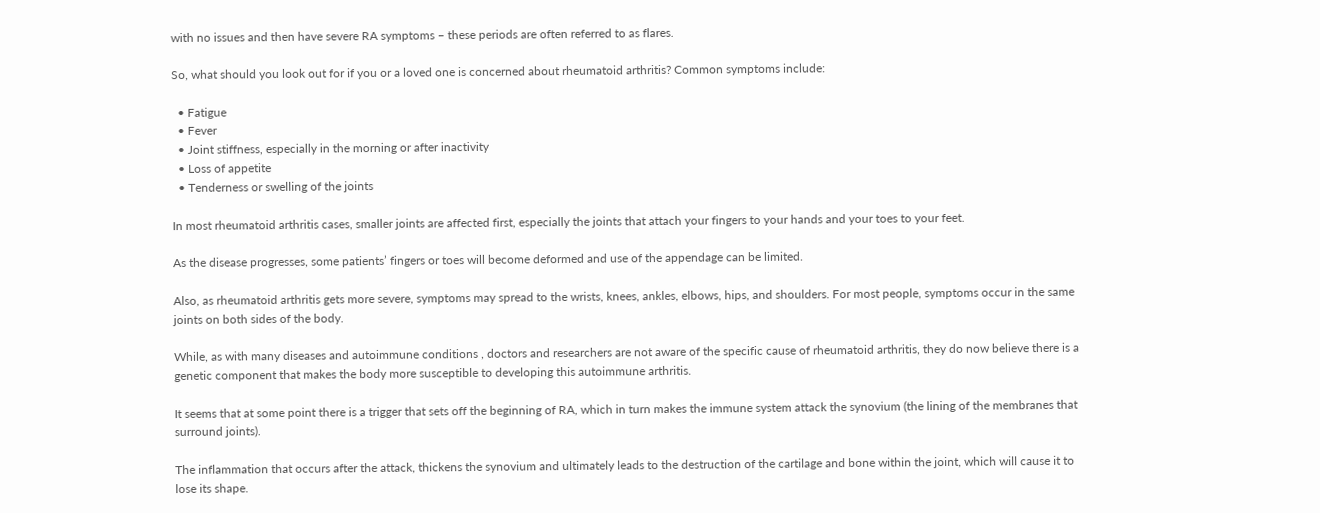with no issues and then have severe RA symptoms – these periods are often referred to as flares.

So, what should you look out for if you or a loved one is concerned about rheumatoid arthritis? Common symptoms include:

  • Fatigue
  • Fever
  • Joint stiffness, especially in the morning or after inactivity
  • Loss of appetite
  • Tenderness or swelling of the joints

In most rheumatoid arthritis cases, smaller joints are affected first, especially the joints that attach your fingers to your hands and your toes to your feet.

As the disease progresses, some patients’ fingers or toes will become deformed and use of the appendage can be limited.

Also, as rheumatoid arthritis gets more severe, symptoms may spread to the wrists, knees, ankles, elbows, hips, and shoulders. For most people, symptoms occur in the same joints on both sides of the body.

While, as with many diseases and autoimmune conditions , doctors and researchers are not aware of the specific cause of rheumatoid arthritis, they do now believe there is a genetic component that makes the body more susceptible to developing this autoimmune arthritis.

It seems that at some point there is a trigger that sets off the beginning of RA, which in turn makes the immune system attack the synovium (the lining of the membranes that surround joints).

The inflammation that occurs after the attack, thickens the synovium and ultimately leads to the destruction of the cartilage and bone within the joint, which will cause it to lose its shape.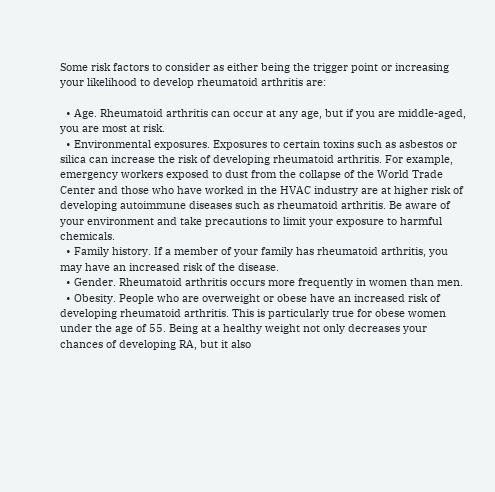Some risk factors to consider as either being the trigger point or increasing your likelihood to develop rheumatoid arthritis are:

  • Age. Rheumatoid arthritis can occur at any age, but if you are middle-aged, you are most at risk.
  • Environmental exposures. Exposures to certain toxins such as asbestos or silica can increase the risk of developing rheumatoid arthritis. For example, emergency workers exposed to dust from the collapse of the World Trade Center and those who have worked in the HVAC industry are at higher risk of developing autoimmune diseases such as rheumatoid arthritis. Be aware of your environment and take precautions to limit your exposure to harmful chemicals.
  • Family history. If a member of your family has rheumatoid arthritis, you may have an increased risk of the disease.
  • Gender. Rheumatoid arthritis occurs more frequently in women than men.
  • Obesity. People who are overweight or obese have an increased risk of developing rheumatoid arthritis. This is particularly true for obese women under the age of 55. Being at a healthy weight not only decreases your chances of developing RA, but it also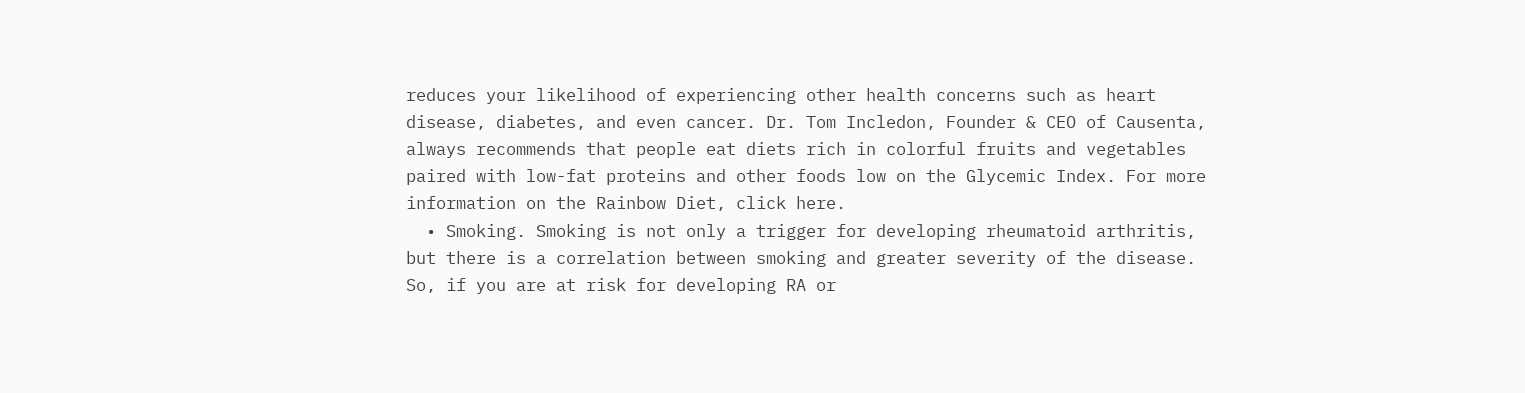reduces your likelihood of experiencing other health concerns such as heart disease, diabetes, and even cancer. Dr. Tom Incledon, Founder & CEO of Causenta, always recommends that people eat diets rich in colorful fruits and vegetables paired with low-fat proteins and other foods low on the Glycemic Index. For more information on the Rainbow Diet, click here.
  • Smoking. Smoking is not only a trigger for developing rheumatoid arthritis, but there is a correlation between smoking and greater severity of the disease. So, if you are at risk for developing RA or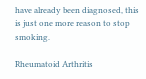have already been diagnosed, this is just one more reason to stop smoking.

Rheumatoid Arthritis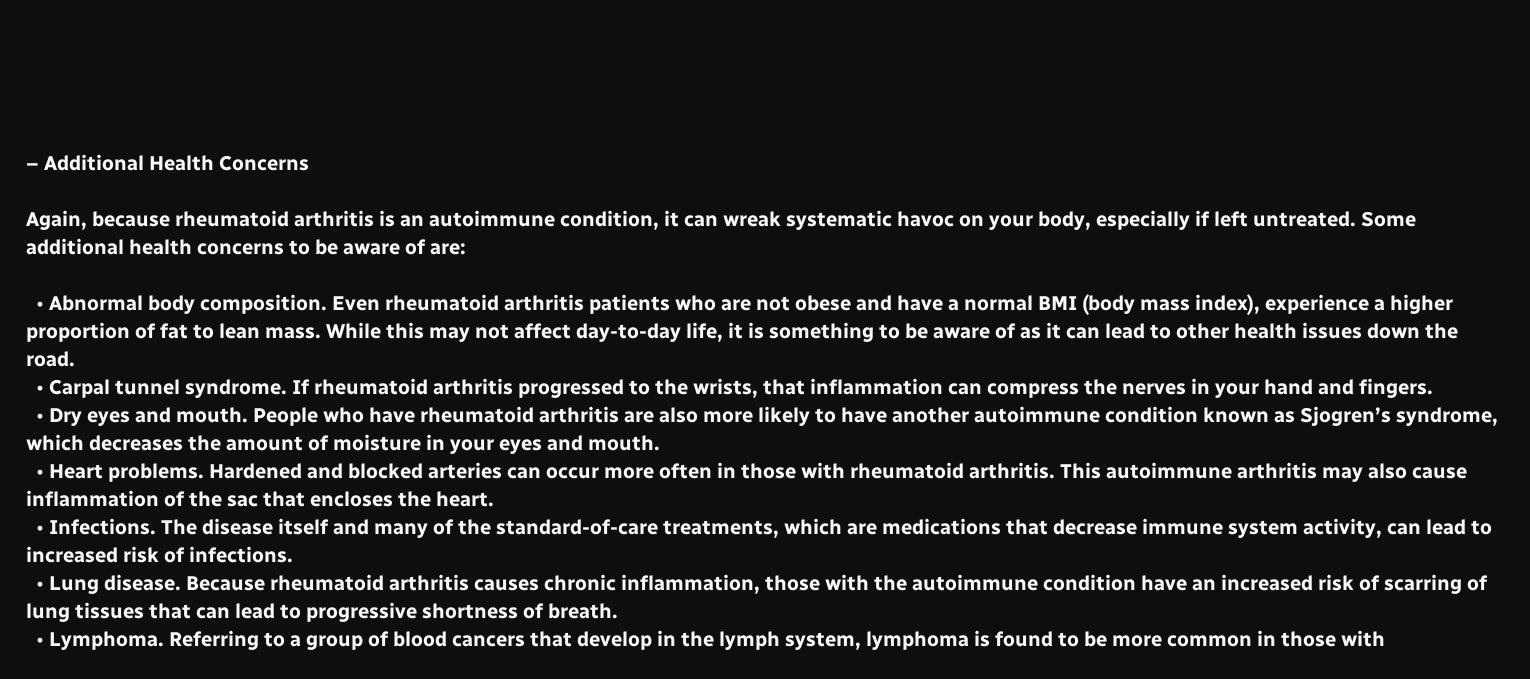– Additional Health Concerns

Again, because rheumatoid arthritis is an autoimmune condition, it can wreak systematic havoc on your body, especially if left untreated. Some additional health concerns to be aware of are:

  • Abnormal body composition. Even rheumatoid arthritis patients who are not obese and have a normal BMI (body mass index), experience a higher proportion of fat to lean mass. While this may not affect day-to-day life, it is something to be aware of as it can lead to other health issues down the road.
  • Carpal tunnel syndrome. If rheumatoid arthritis progressed to the wrists, that inflammation can compress the nerves in your hand and fingers.
  • Dry eyes and mouth. People who have rheumatoid arthritis are also more likely to have another autoimmune condition known as Sjogren’s syndrome, which decreases the amount of moisture in your eyes and mouth.
  • Heart problems. Hardened and blocked arteries can occur more often in those with rheumatoid arthritis. This autoimmune arthritis may also cause inflammation of the sac that encloses the heart.
  • Infections. The disease itself and many of the standard-of-care treatments, which are medications that decrease immune system activity, can lead to increased risk of infections.
  • Lung disease. Because rheumatoid arthritis causes chronic inflammation, those with the autoimmune condition have an increased risk of scarring of lung tissues that can lead to progressive shortness of breath.
  • Lymphoma. Referring to a group of blood cancers that develop in the lymph system, lymphoma is found to be more common in those with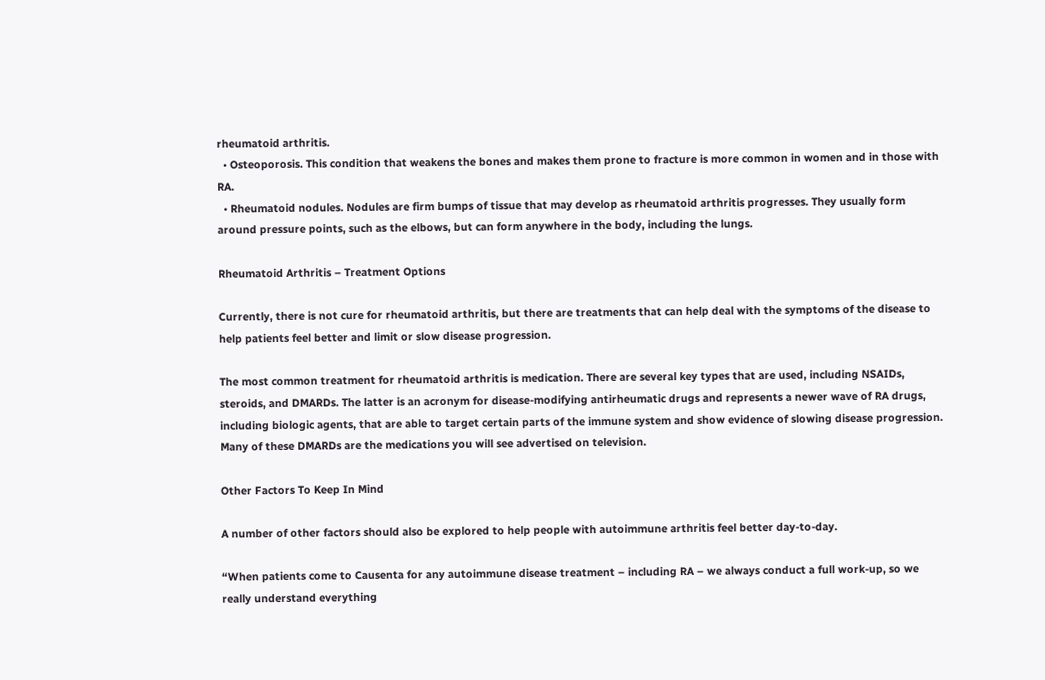rheumatoid arthritis.
  • Osteoporosis. This condition that weakens the bones and makes them prone to fracture is more common in women and in those with RA.
  • Rheumatoid nodules. Nodules are firm bumps of tissue that may develop as rheumatoid arthritis progresses. They usually form around pressure points, such as the elbows, but can form anywhere in the body, including the lungs.

Rheumatoid Arthritis – Treatment Options

Currently, there is not cure for rheumatoid arthritis, but there are treatments that can help deal with the symptoms of the disease to help patients feel better and limit or slow disease progression.

The most common treatment for rheumatoid arthritis is medication. There are several key types that are used, including NSAIDs, steroids, and DMARDs. The latter is an acronym for disease-modifying antirheumatic drugs and represents a newer wave of RA drugs, including biologic agents, that are able to target certain parts of the immune system and show evidence of slowing disease progression. Many of these DMARDs are the medications you will see advertised on television.

Other Factors To Keep In Mind

A number of other factors should also be explored to help people with autoimmune arthritis feel better day-to-day.

“When patients come to Causenta for any autoimmune disease treatment – including RA – we always conduct a full work-up, so we really understand everything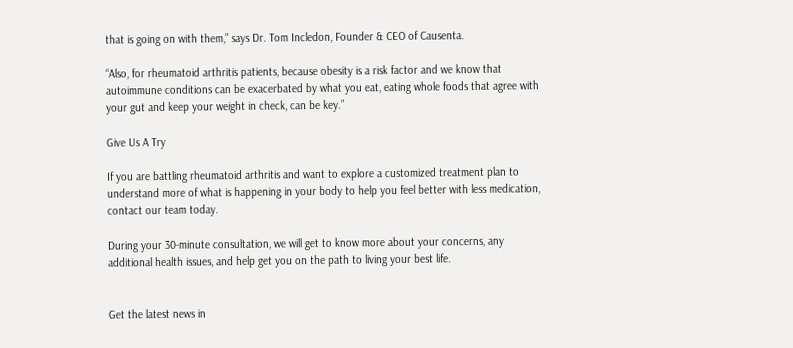that is going on with them,” says Dr. Tom Incledon, Founder & CEO of Causenta.

“Also, for rheumatoid arthritis patients, because obesity is a risk factor and we know that autoimmune conditions can be exacerbated by what you eat, eating whole foods that agree with your gut and keep your weight in check, can be key.”

Give Us A Try

If you are battling rheumatoid arthritis and want to explore a customized treatment plan to understand more of what is happening in your body to help you feel better with less medication, contact our team today.

During your 30-minute consultation, we will get to know more about your concerns, any additional health issues, and help get you on the path to living your best life.


Get the latest news in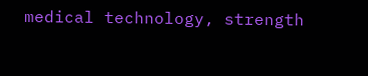medical technology, strength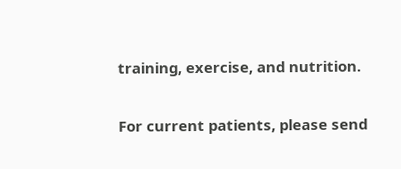training, exercise, and nutrition.


For current patients, please send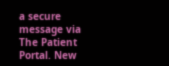a secure message via The Patient Portal. New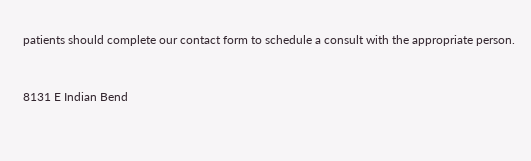patients should complete our contact form to schedule a consult with the appropriate person.


8131 E Indian Bend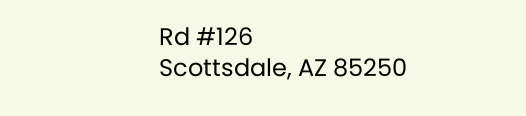Rd #126
Scottsdale, AZ 85250